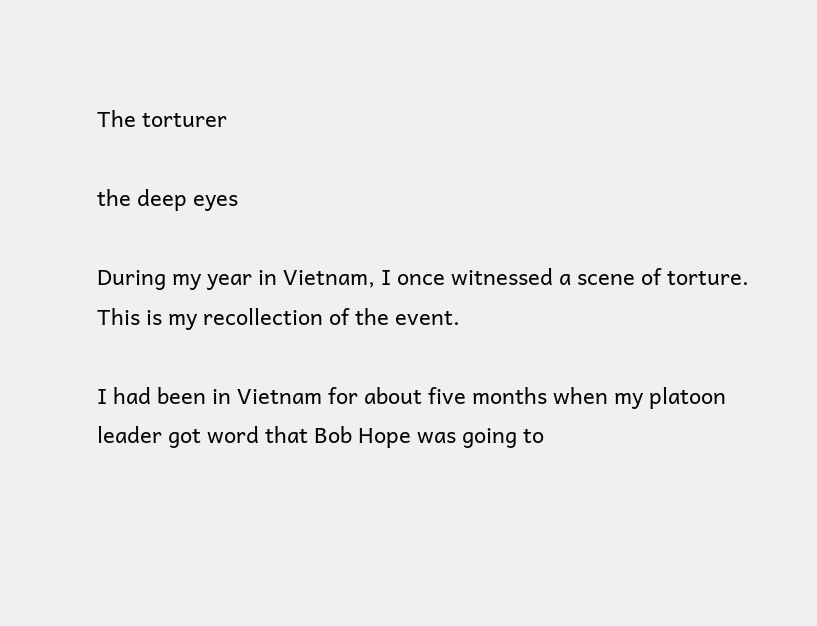The torturer

the deep eyes

During my year in Vietnam, I once witnessed a scene of torture. This is my recollection of the event.

I had been in Vietnam for about five months when my platoon leader got word that Bob Hope was going to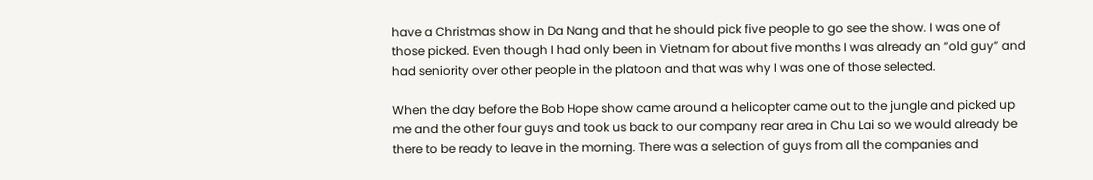have a Christmas show in Da Nang and that he should pick five people to go see the show. I was one of those picked. Even though I had only been in Vietnam for about five months I was already an “old guy” and had seniority over other people in the platoon and that was why I was one of those selected.

When the day before the Bob Hope show came around a helicopter came out to the jungle and picked up me and the other four guys and took us back to our company rear area in Chu Lai so we would already be there to be ready to leave in the morning. There was a selection of guys from all the companies and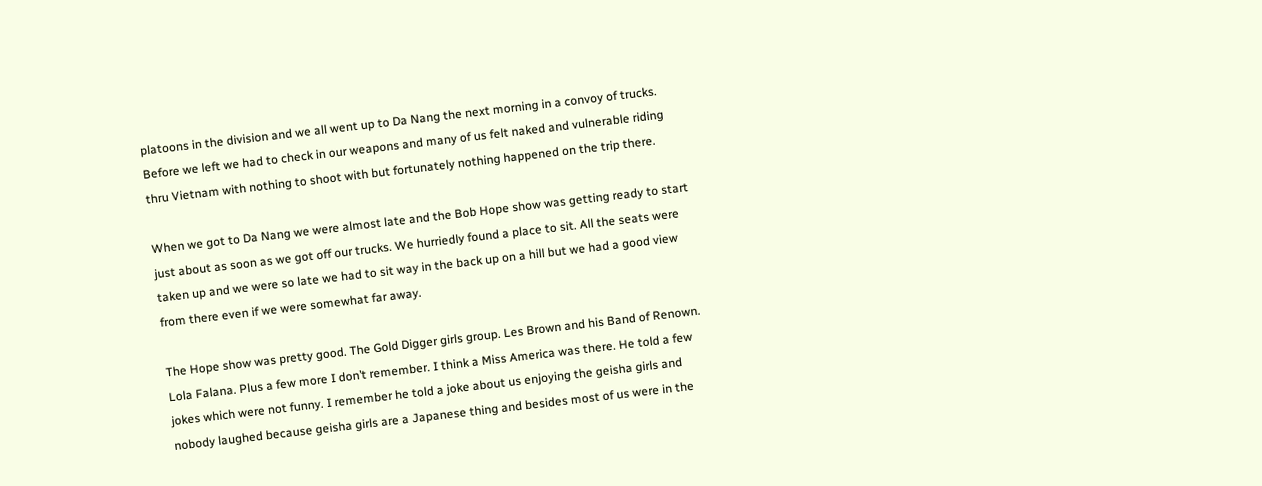platoons in the division and we all went up to Da Nang the next morning in a convoy of trucks. Before we left we had to check in our weapons and many of us felt naked and vulnerable riding thru Vietnam with nothing to shoot with but fortunately nothing happened on the trip there.

When we got to Da Nang we were almost late and the Bob Hope show was getting ready to start just about as soon as we got off our trucks. We hurriedly found a place to sit. All the seats were taken up and we were so late we had to sit way in the back up on a hill but we had a good view from there even if we were somewhat far away.

The Hope show was pretty good. The Gold Digger girls group. Les Brown and his Band of Renown. Lola Falana. Plus a few more I don’t remember. I think a Miss America was there. He told a few jokes which were not funny. I remember he told a joke about us enjoying the geisha girls and nobody laughed because geisha girls are a Japanese thing and besides most of us were in the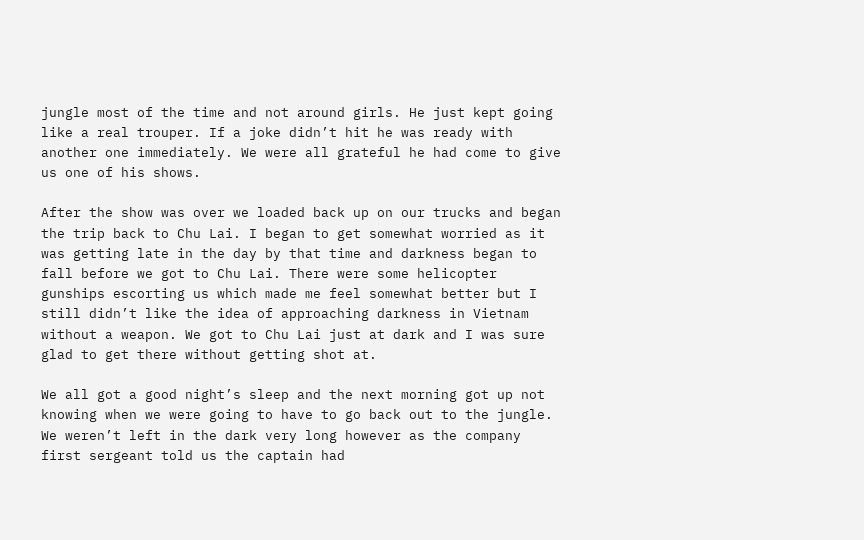jungle most of the time and not around girls. He just kept going like a real trouper. If a joke didn’t hit he was ready with another one immediately. We were all grateful he had come to give us one of his shows.

After the show was over we loaded back up on our trucks and began the trip back to Chu Lai. I began to get somewhat worried as it was getting late in the day by that time and darkness began to fall before we got to Chu Lai. There were some helicopter gunships escorting us which made me feel somewhat better but I still didn’t like the idea of approaching darkness in Vietnam without a weapon. We got to Chu Lai just at dark and I was sure glad to get there without getting shot at.

We all got a good night’s sleep and the next morning got up not knowing when we were going to have to go back out to the jungle. We weren’t left in the dark very long however as the company first sergeant told us the captain had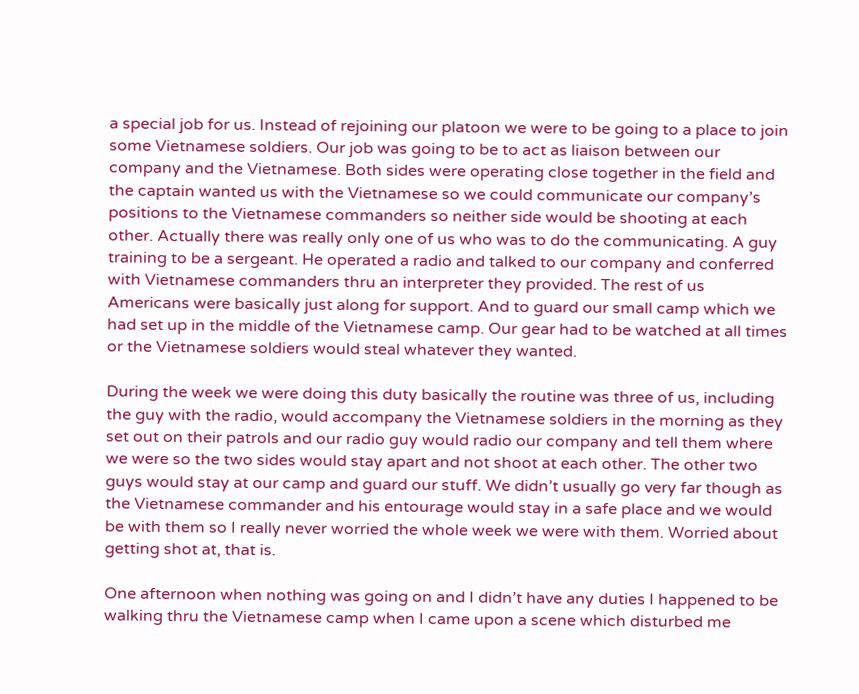a special job for us. Instead of rejoining our platoon we were to be going to a place to join some Vietnamese soldiers. Our job was going to be to act as liaison between our company and the Vietnamese. Both sides were operating close together in the field and the captain wanted us with the Vietnamese so we could communicate our company’s positions to the Vietnamese commanders so neither side would be shooting at each other. Actually there was really only one of us who was to do the communicating. A guy training to be a sergeant. He operated a radio and talked to our company and conferred with Vietnamese commanders thru an interpreter they provided. The rest of us Americans were basically just along for support. And to guard our small camp which we had set up in the middle of the Vietnamese camp. Our gear had to be watched at all times or the Vietnamese soldiers would steal whatever they wanted.

During the week we were doing this duty basically the routine was three of us, including the guy with the radio, would accompany the Vietnamese soldiers in the morning as they set out on their patrols and our radio guy would radio our company and tell them where we were so the two sides would stay apart and not shoot at each other. The other two guys would stay at our camp and guard our stuff. We didn’t usually go very far though as the Vietnamese commander and his entourage would stay in a safe place and we would be with them so I really never worried the whole week we were with them. Worried about getting shot at, that is.

One afternoon when nothing was going on and I didn’t have any duties I happened to be walking thru the Vietnamese camp when I came upon a scene which disturbed me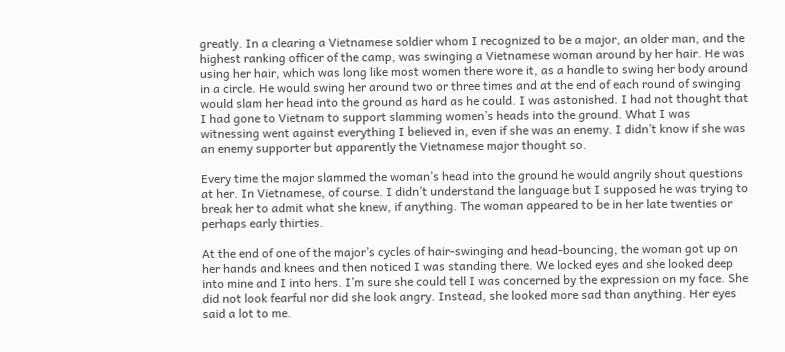greatly. In a clearing a Vietnamese soldier whom I recognized to be a major, an older man, and the highest ranking officer of the camp, was swinging a Vietnamese woman around by her hair. He was using her hair, which was long like most women there wore it, as a handle to swing her body around in a circle. He would swing her around two or three times and at the end of each round of swinging would slam her head into the ground as hard as he could. I was astonished. I had not thought that I had gone to Vietnam to support slamming women’s heads into the ground. What I was witnessing went against everything I believed in, even if she was an enemy. I didn’t know if she was an enemy supporter but apparently the Vietnamese major thought so.

Every time the major slammed the woman’s head into the ground he would angrily shout questions at her. In Vietnamese, of course. I didn’t understand the language but I supposed he was trying to break her to admit what she knew, if anything. The woman appeared to be in her late twenties or perhaps early thirties.

At the end of one of the major’s cycles of hair-swinging and head-bouncing, the woman got up on her hands and knees and then noticed I was standing there. We locked eyes and she looked deep into mine and I into hers. I’m sure she could tell I was concerned by the expression on my face. She did not look fearful nor did she look angry. Instead, she looked more sad than anything. Her eyes said a lot to me.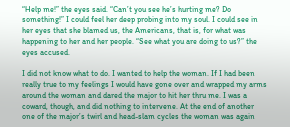“Help me!” the eyes said. “Can’t you see he’s hurting me? Do something!” I could feel her deep probing into my soul. I could see in her eyes that she blamed us, the Americans, that is, for what was happening to her and her people. “See what you are doing to us?” the eyes accused.

I did not know what to do. I wanted to help the woman. If I had been really true to my feelings I would have gone over and wrapped my arms around the woman and dared the major to hit her thru me. I was a coward, though, and did nothing to intervene. At the end of another one of the major’s twirl and head-slam cycles the woman was again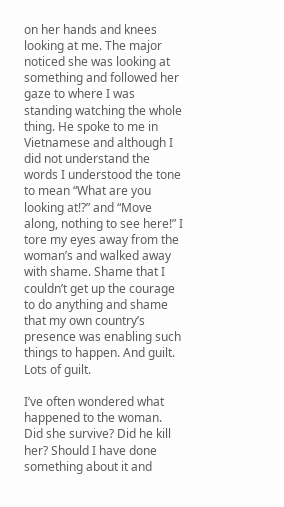on her hands and knees looking at me. The major noticed she was looking at something and followed her gaze to where I was standing watching the whole thing. He spoke to me in Vietnamese and although I did not understand the words I understood the tone to mean “What are you looking at!?” and “Move along, nothing to see here!” I tore my eyes away from the woman’s and walked away with shame. Shame that I couldn’t get up the courage to do anything and shame that my own country’s presence was enabling such things to happen. And guilt. Lots of guilt.

I’ve often wondered what happened to the woman. Did she survive? Did he kill her? Should I have done something about it and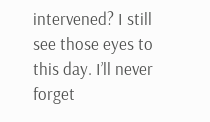intervened? I still see those eyes to this day. I’ll never forget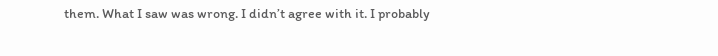them. What I saw was wrong. I didn’t agree with it. I probably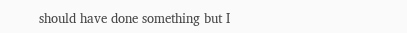should have done something but I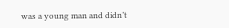was a young man and didn’t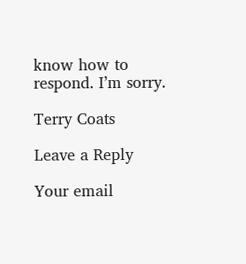know how to respond. I’m sorry.

Terry Coats

Leave a Reply

Your email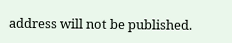address will not be published.